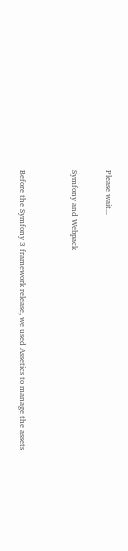Please wait...

Symfony and Webpack


Before the Symfony 3 framework release, we used Assetics to manage the assets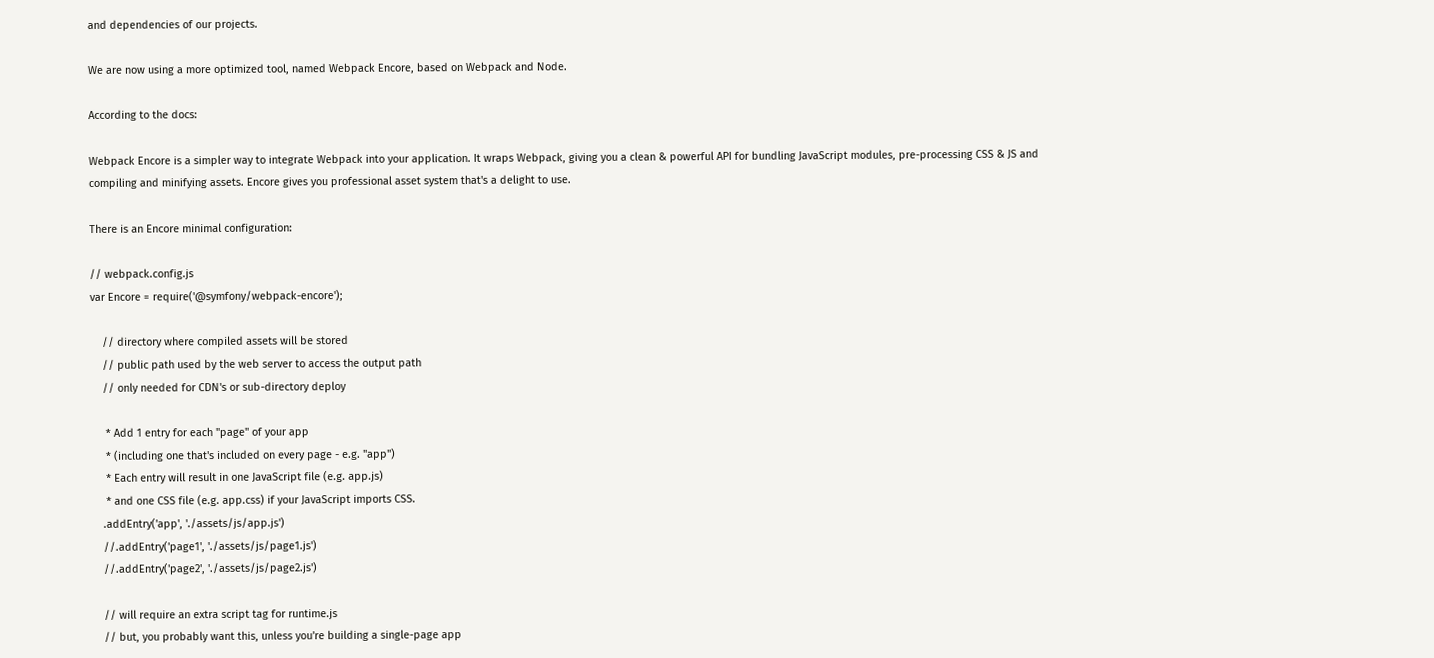and dependencies of our projects.

We are now using a more optimized tool, named Webpack Encore, based on Webpack and Node.

According to the docs:

Webpack Encore is a simpler way to integrate Webpack into your application. It wraps Webpack, giving you a clean & powerful API for bundling JavaScript modules, pre-processing CSS & JS and compiling and minifying assets. Encore gives you professional asset system that's a delight to use.

There is an Encore minimal configuration:

// webpack.config.js
var Encore = require('@symfony/webpack-encore');

    // directory where compiled assets will be stored
    // public path used by the web server to access the output path
    // only needed for CDN's or sub-directory deploy

     * Add 1 entry for each "page" of your app
     * (including one that's included on every page - e.g. "app")
     * Each entry will result in one JavaScript file (e.g. app.js)
     * and one CSS file (e.g. app.css) if your JavaScript imports CSS.
    .addEntry('app', './assets/js/app.js')
    //.addEntry('page1', './assets/js/page1.js')
    //.addEntry('page2', './assets/js/page2.js')

    // will require an extra script tag for runtime.js
    // but, you probably want this, unless you're building a single-page app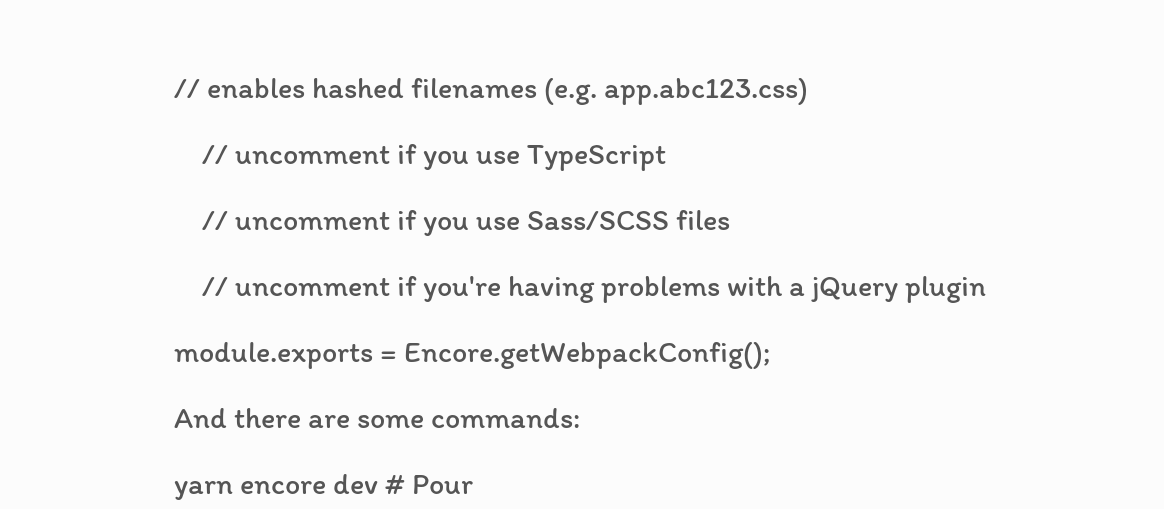// enables hashed filenames (e.g. app.abc123.css)

    // uncomment if you use TypeScript

    // uncomment if you use Sass/SCSS files

    // uncomment if you're having problems with a jQuery plugin

module.exports = Encore.getWebpackConfig();

And there are some commands:

yarn encore dev # Pour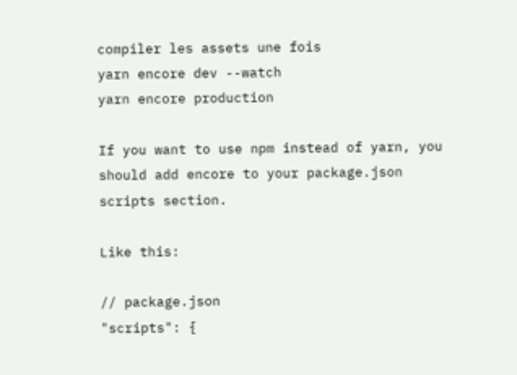compiler les assets une fois
yarn encore dev --watch
yarn encore production

If you want to use npm instead of yarn, you should add encore to your package.json scripts section.

Like this:

// package.json
"scripts": {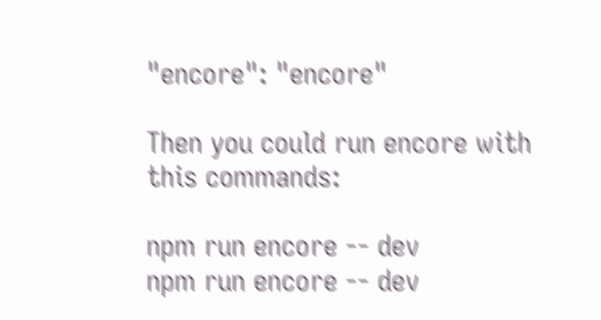"encore": "encore"

Then you could run encore with this commands:

npm run encore -- dev
npm run encore -- dev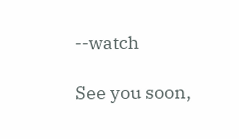--watch

See you soon,